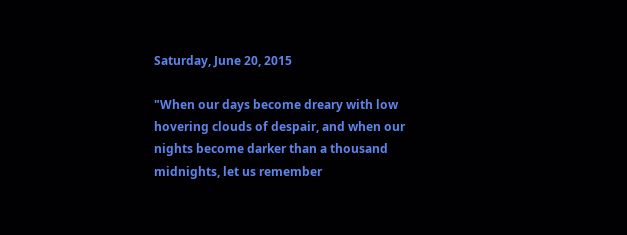Saturday, June 20, 2015

"When our days become dreary with low hovering clouds of despair, and when our nights become darker than a thousand midnights, let us remember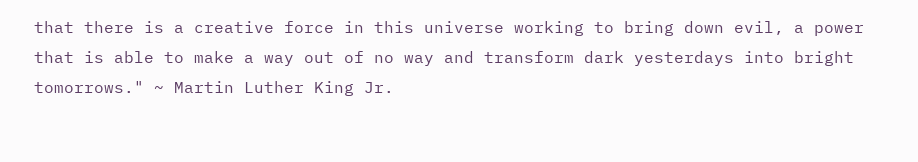that there is a creative force in this universe working to bring down evil, a power that is able to make a way out of no way and transform dark yesterdays into bright tomorrows." ~ Martin Luther King Jr.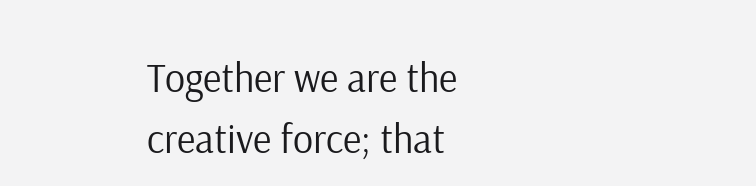Together we are the creative force; that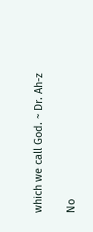which we call God. ~ Dr. Ah-z

No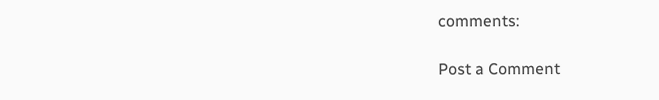comments:

Post a Comment